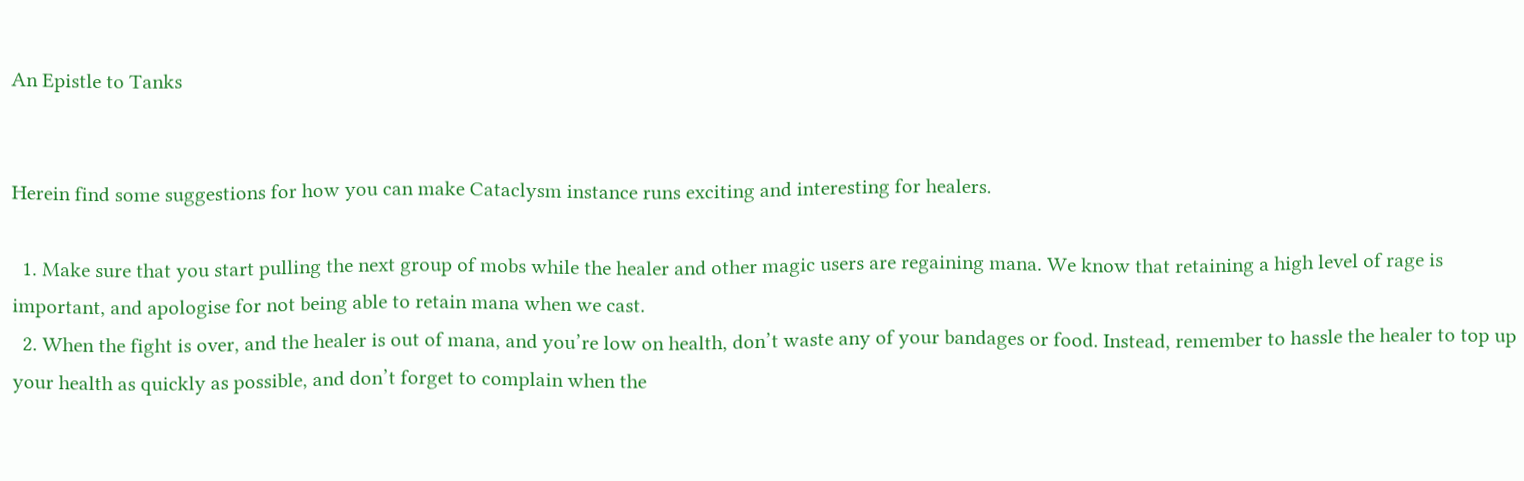An Epistle to Tanks


Herein find some suggestions for how you can make Cataclysm instance runs exciting and interesting for healers.

  1. Make sure that you start pulling the next group of mobs while the healer and other magic users are regaining mana. We know that retaining a high level of rage is important, and apologise for not being able to retain mana when we cast.
  2. When the fight is over, and the healer is out of mana, and you’re low on health, don’t waste any of your bandages or food. Instead, remember to hassle the healer to top up your health as quickly as possible, and don’t forget to complain when the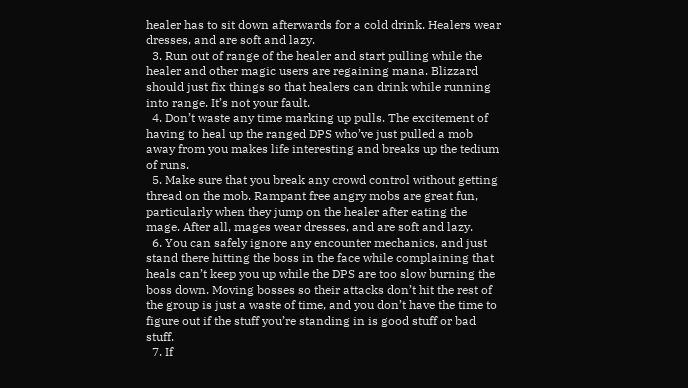healer has to sit down afterwards for a cold drink. Healers wear dresses, and are soft and lazy.
  3. Run out of range of the healer and start pulling while the healer and other magic users are regaining mana. Blizzard should just fix things so that healers can drink while running into range. It’s not your fault.
  4. Don’t waste any time marking up pulls. The excitement of having to heal up the ranged DPS who’ve just pulled a mob away from you makes life interesting and breaks up the tedium of runs.
  5. Make sure that you break any crowd control without getting thread on the mob. Rampant free angry mobs are great fun, particularly when they jump on the healer after eating the mage. After all, mages wear dresses, and are soft and lazy.
  6. You can safely ignore any encounter mechanics, and just stand there hitting the boss in the face while complaining that heals can’t keep you up while the DPS are too slow burning the boss down. Moving bosses so their attacks don’t hit the rest of the group is just a waste of time, and you don’t have the time to figure out if the stuff you’re standing in is good stuff or bad stuff.
  7. If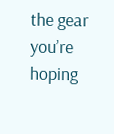the gear you’re hoping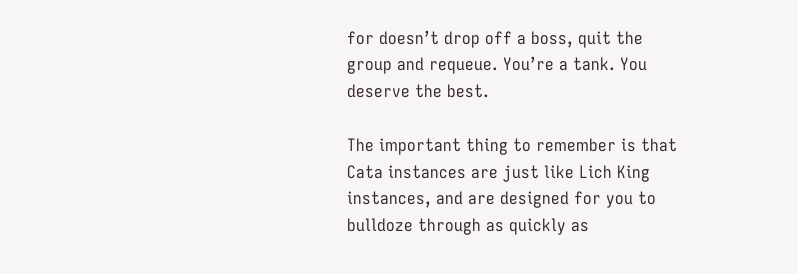for doesn’t drop off a boss, quit the group and requeue. You’re a tank. You deserve the best.

The important thing to remember is that Cata instances are just like Lich King instances, and are designed for you to bulldoze through as quickly as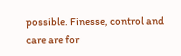possible. Finesse, control and care are for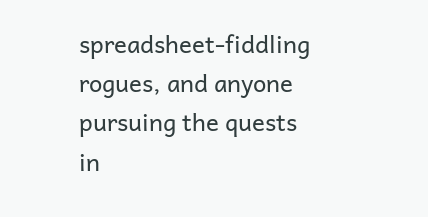spreadsheet-fiddling rogues, and anyone pursuing the quests in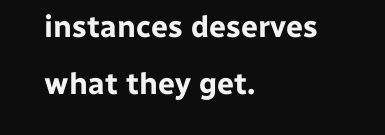instances deserves what they get.